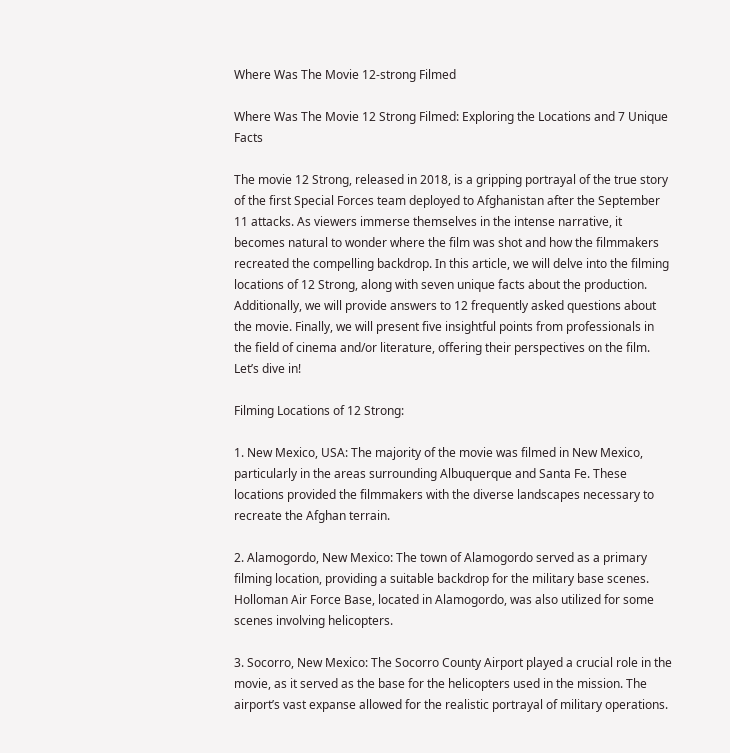Where Was The Movie 12-strong Filmed

Where Was The Movie 12 Strong Filmed: Exploring the Locations and 7 Unique Facts

The movie 12 Strong, released in 2018, is a gripping portrayal of the true story of the first Special Forces team deployed to Afghanistan after the September 11 attacks. As viewers immerse themselves in the intense narrative, it becomes natural to wonder where the film was shot and how the filmmakers recreated the compelling backdrop. In this article, we will delve into the filming locations of 12 Strong, along with seven unique facts about the production. Additionally, we will provide answers to 12 frequently asked questions about the movie. Finally, we will present five insightful points from professionals in the field of cinema and/or literature, offering their perspectives on the film. Let’s dive in!

Filming Locations of 12 Strong:

1. New Mexico, USA: The majority of the movie was filmed in New Mexico, particularly in the areas surrounding Albuquerque and Santa Fe. These locations provided the filmmakers with the diverse landscapes necessary to recreate the Afghan terrain.

2. Alamogordo, New Mexico: The town of Alamogordo served as a primary filming location, providing a suitable backdrop for the military base scenes. Holloman Air Force Base, located in Alamogordo, was also utilized for some scenes involving helicopters.

3. Socorro, New Mexico: The Socorro County Airport played a crucial role in the movie, as it served as the base for the helicopters used in the mission. The airport’s vast expanse allowed for the realistic portrayal of military operations.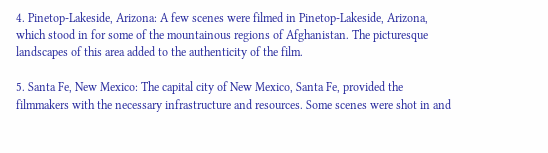4. Pinetop-Lakeside, Arizona: A few scenes were filmed in Pinetop-Lakeside, Arizona, which stood in for some of the mountainous regions of Afghanistan. The picturesque landscapes of this area added to the authenticity of the film.

5. Santa Fe, New Mexico: The capital city of New Mexico, Santa Fe, provided the filmmakers with the necessary infrastructure and resources. Some scenes were shot in and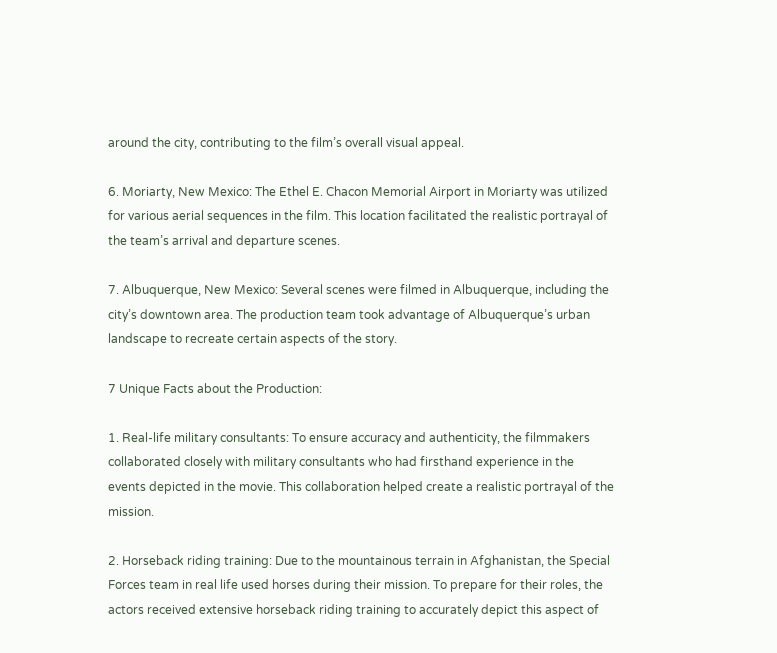around the city, contributing to the film’s overall visual appeal.

6. Moriarty, New Mexico: The Ethel E. Chacon Memorial Airport in Moriarty was utilized for various aerial sequences in the film. This location facilitated the realistic portrayal of the team’s arrival and departure scenes.

7. Albuquerque, New Mexico: Several scenes were filmed in Albuquerque, including the city’s downtown area. The production team took advantage of Albuquerque’s urban landscape to recreate certain aspects of the story.

7 Unique Facts about the Production:

1. Real-life military consultants: To ensure accuracy and authenticity, the filmmakers collaborated closely with military consultants who had firsthand experience in the events depicted in the movie. This collaboration helped create a realistic portrayal of the mission.

2. Horseback riding training: Due to the mountainous terrain in Afghanistan, the Special Forces team in real life used horses during their mission. To prepare for their roles, the actors received extensive horseback riding training to accurately depict this aspect of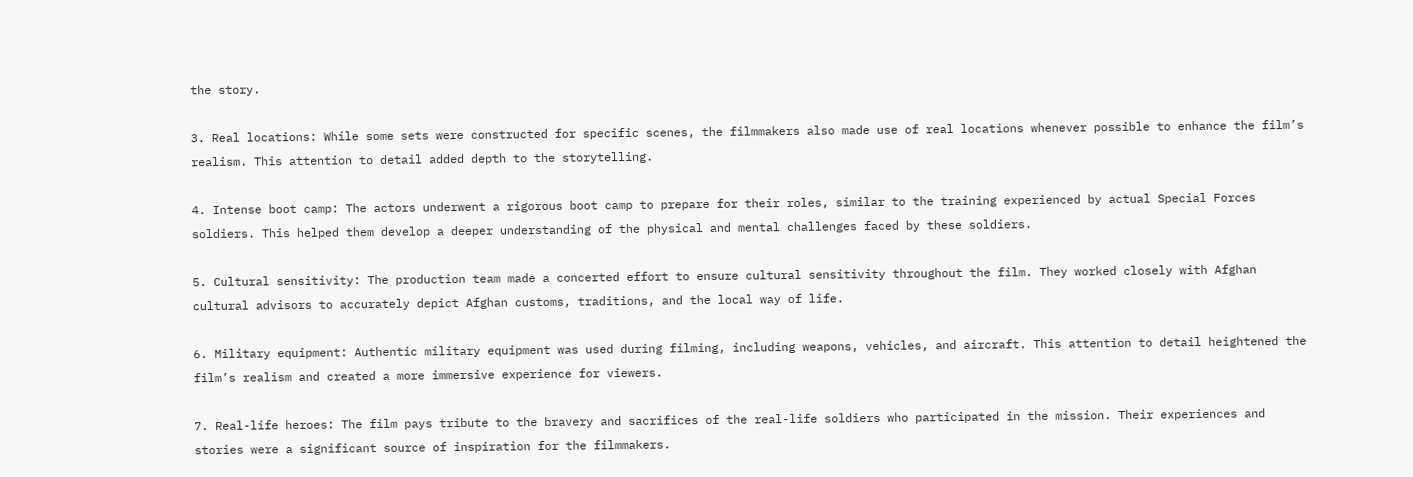the story.

3. Real locations: While some sets were constructed for specific scenes, the filmmakers also made use of real locations whenever possible to enhance the film’s realism. This attention to detail added depth to the storytelling.

4. Intense boot camp: The actors underwent a rigorous boot camp to prepare for their roles, similar to the training experienced by actual Special Forces soldiers. This helped them develop a deeper understanding of the physical and mental challenges faced by these soldiers.

5. Cultural sensitivity: The production team made a concerted effort to ensure cultural sensitivity throughout the film. They worked closely with Afghan cultural advisors to accurately depict Afghan customs, traditions, and the local way of life.

6. Military equipment: Authentic military equipment was used during filming, including weapons, vehicles, and aircraft. This attention to detail heightened the film’s realism and created a more immersive experience for viewers.

7. Real-life heroes: The film pays tribute to the bravery and sacrifices of the real-life soldiers who participated in the mission. Their experiences and stories were a significant source of inspiration for the filmmakers.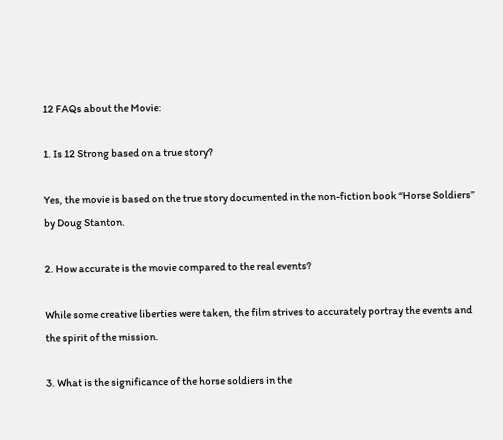12 FAQs about the Movie:

1. Is 12 Strong based on a true story?

Yes, the movie is based on the true story documented in the non-fiction book “Horse Soldiers” by Doug Stanton.

2. How accurate is the movie compared to the real events?

While some creative liberties were taken, the film strives to accurately portray the events and the spirit of the mission.

3. What is the significance of the horse soldiers in the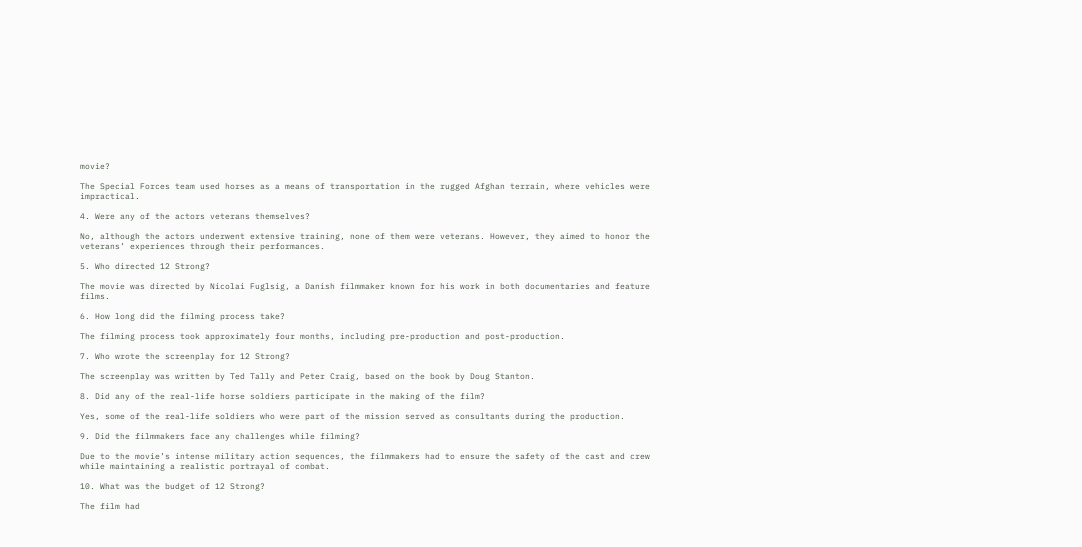movie?

The Special Forces team used horses as a means of transportation in the rugged Afghan terrain, where vehicles were impractical.

4. Were any of the actors veterans themselves?

No, although the actors underwent extensive training, none of them were veterans. However, they aimed to honor the veterans’ experiences through their performances.

5. Who directed 12 Strong?

The movie was directed by Nicolai Fuglsig, a Danish filmmaker known for his work in both documentaries and feature films.

6. How long did the filming process take?

The filming process took approximately four months, including pre-production and post-production.

7. Who wrote the screenplay for 12 Strong?

The screenplay was written by Ted Tally and Peter Craig, based on the book by Doug Stanton.

8. Did any of the real-life horse soldiers participate in the making of the film?

Yes, some of the real-life soldiers who were part of the mission served as consultants during the production.

9. Did the filmmakers face any challenges while filming?

Due to the movie’s intense military action sequences, the filmmakers had to ensure the safety of the cast and crew while maintaining a realistic portrayal of combat.

10. What was the budget of 12 Strong?

The film had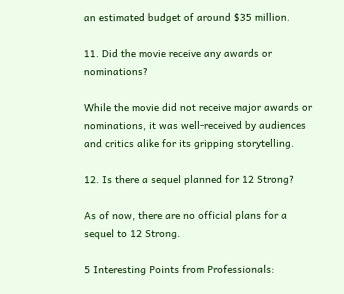an estimated budget of around $35 million.

11. Did the movie receive any awards or nominations?

While the movie did not receive major awards or nominations, it was well-received by audiences and critics alike for its gripping storytelling.

12. Is there a sequel planned for 12 Strong?

As of now, there are no official plans for a sequel to 12 Strong.

5 Interesting Points from Professionals: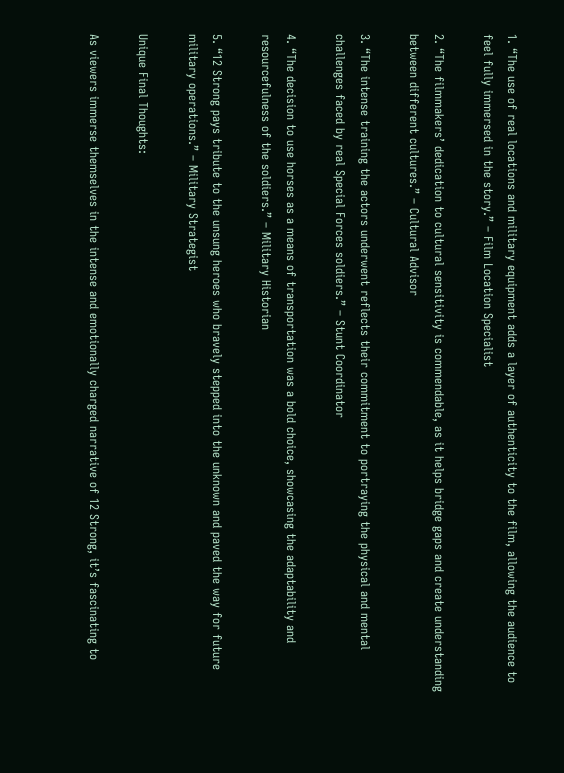1. “The use of real locations and military equipment adds a layer of authenticity to the film, allowing the audience to feel fully immersed in the story.” – Film Location Specialist

2. “The filmmakers’ dedication to cultural sensitivity is commendable, as it helps bridge gaps and create understanding between different cultures.” – Cultural Advisor

3. “The intense training the actors underwent reflects their commitment to portraying the physical and mental challenges faced by real Special Forces soldiers.” – Stunt Coordinator

4. “The decision to use horses as a means of transportation was a bold choice, showcasing the adaptability and resourcefulness of the soldiers.” – Military Historian

5. “12 Strong pays tribute to the unsung heroes who bravely stepped into the unknown and paved the way for future military operations.” – Military Strategist

Unique Final Thoughts:

As viewers immerse themselves in the intense and emotionally charged narrative of 12 Strong, it’s fascinating to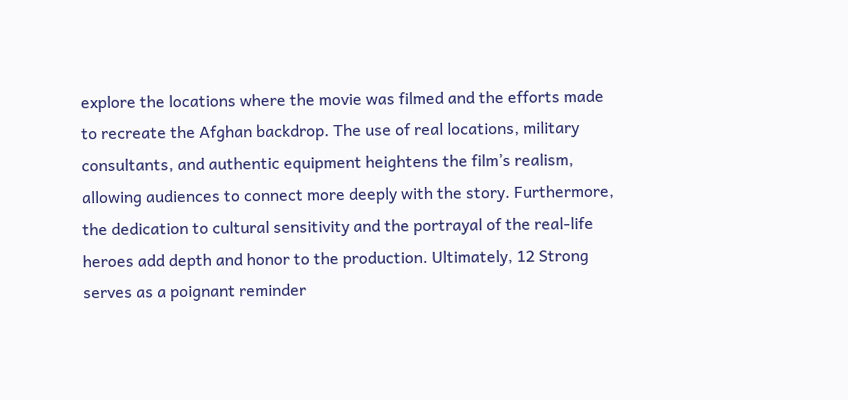explore the locations where the movie was filmed and the efforts made to recreate the Afghan backdrop. The use of real locations, military consultants, and authentic equipment heightens the film’s realism, allowing audiences to connect more deeply with the story. Furthermore, the dedication to cultural sensitivity and the portrayal of the real-life heroes add depth and honor to the production. Ultimately, 12 Strong serves as a poignant reminder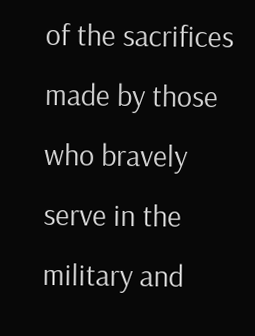of the sacrifices made by those who bravely serve in the military and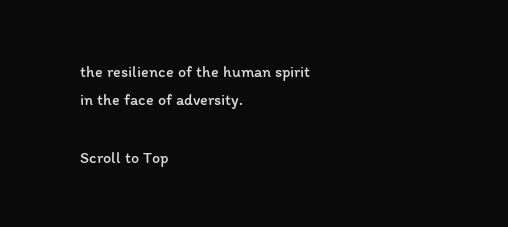the resilience of the human spirit in the face of adversity.

Scroll to Top